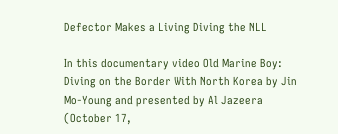Defector Makes a Living Diving the NLL

In this documentary video Old Marine Boy: Diving on the Border With North Korea by Jin Mo-Young and presented by Al Jazeera (October 17,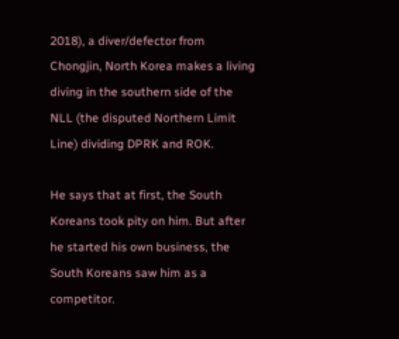2018), a diver/defector from Chongjin, North Korea makes a living diving in the southern side of the NLL (the disputed Northern Limit Line) dividing DPRK and ROK.

He says that at first, the South Koreans took pity on him. But after he started his own business, the South Koreans saw him as a competitor.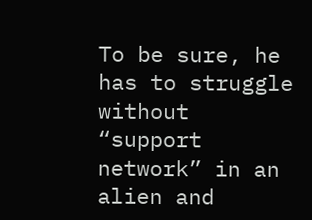To be sure, he has to struggle without “support network” in an alien and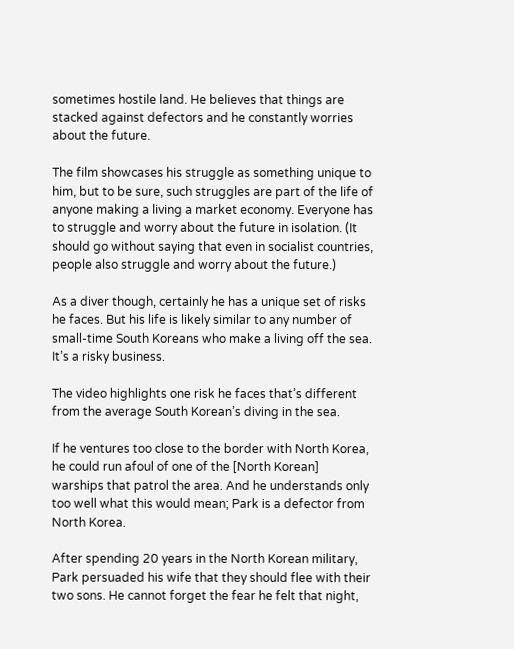sometimes hostile land. He believes that things are stacked against defectors and he constantly worries about the future.

The film showcases his struggle as something unique to him, but to be sure, such struggles are part of the life of anyone making a living a market economy. Everyone has to struggle and worry about the future in isolation. (It should go without saying that even in socialist countries, people also struggle and worry about the future.)

As a diver though, certainly he has a unique set of risks he faces. But his life is likely similar to any number of small-time South Koreans who make a living off the sea. It’s a risky business.

The video highlights one risk he faces that’s different from the average South Korean’s diving in the sea.

If he ventures too close to the border with North Korea, he could run afoul of one of the [North Korean] warships that patrol the area. And he understands only too well what this would mean; Park is a defector from North Korea.

After spending 20 years in the North Korean military, Park persuaded his wife that they should flee with their two sons. He cannot forget the fear he felt that night,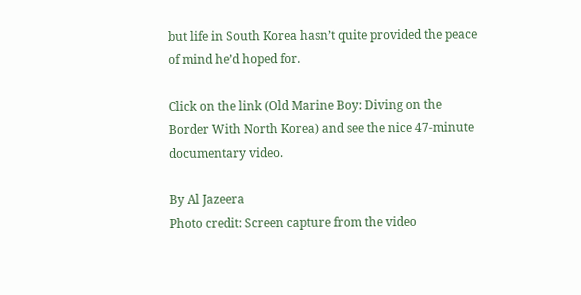but life in South Korea hasn’t quite provided the peace of mind he’d hoped for.

Click on the link (Old Marine Boy: Diving on the Border With North Korea) and see the nice 47-minute documentary video.

By Al Jazeera
Photo credit: Screen capture from the video